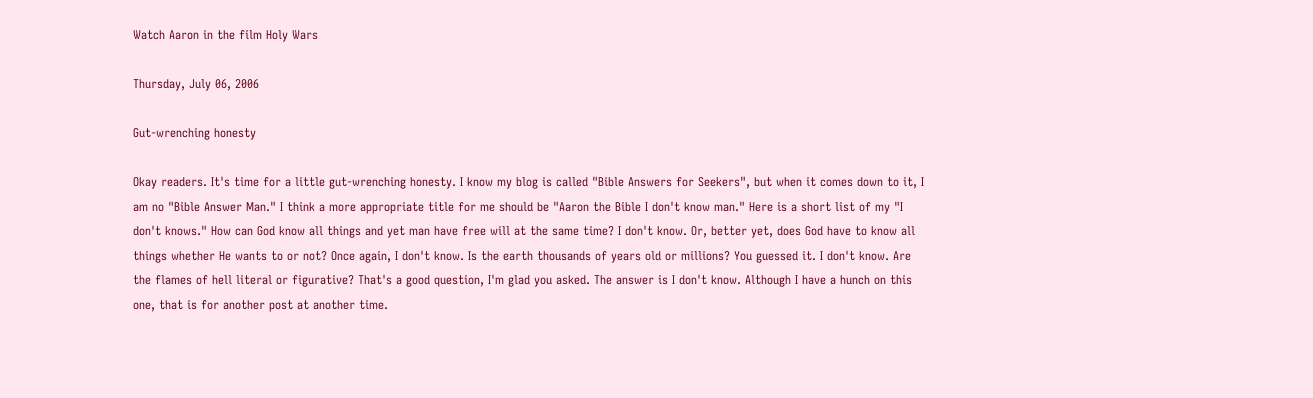Watch Aaron in the film Holy Wars

Thursday, July 06, 2006

Gut-wrenching honesty

Okay readers. It's time for a little gut-wrenching honesty. I know my blog is called "Bible Answers for Seekers", but when it comes down to it, I am no "Bible Answer Man." I think a more appropriate title for me should be "Aaron the Bible I don't know man." Here is a short list of my "I don't knows." How can God know all things and yet man have free will at the same time? I don't know. Or, better yet, does God have to know all things whether He wants to or not? Once again, I don't know. Is the earth thousands of years old or millions? You guessed it. I don't know. Are the flames of hell literal or figurative? That's a good question, I'm glad you asked. The answer is I don't know. Although I have a hunch on this one, that is for another post at another time.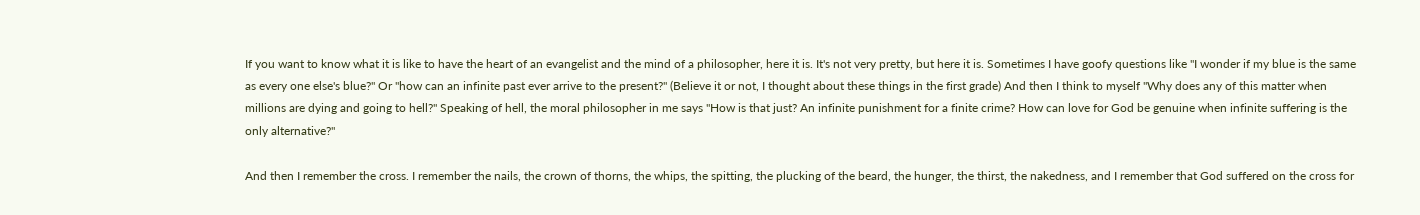If you want to know what it is like to have the heart of an evangelist and the mind of a philosopher, here it is. It's not very pretty, but here it is. Sometimes I have goofy questions like "I wonder if my blue is the same as every one else's blue?" Or "how can an infinite past ever arrive to the present?" (Believe it or not, I thought about these things in the first grade) And then I think to myself "Why does any of this matter when millions are dying and going to hell?" Speaking of hell, the moral philosopher in me says "How is that just? An infinite punishment for a finite crime? How can love for God be genuine when infinite suffering is the only alternative?"

And then I remember the cross. I remember the nails, the crown of thorns, the whips, the spitting, the plucking of the beard, the hunger, the thirst, the nakedness, and I remember that God suffered on the cross for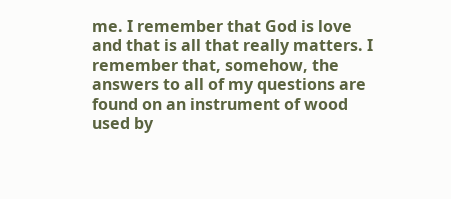me. I remember that God is love and that is all that really matters. I remember that, somehow, the answers to all of my questions are found on an instrument of wood used by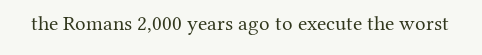the Romans 2,000 years ago to execute the worst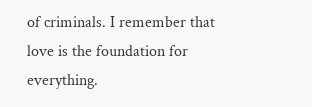of criminals. I remember that love is the foundation for everything.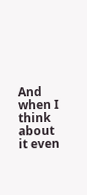And when I think about it even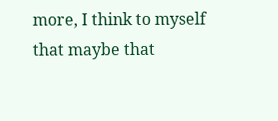more, I think to myself that maybe that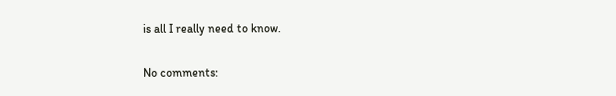is all I really need to know.

No comments: